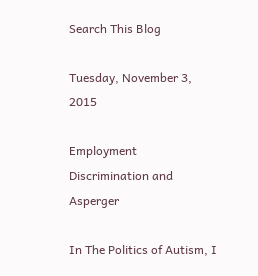Search This Blog

Tuesday, November 3, 2015

Employment Discrimination and Asperger

In The Politics of Autism, I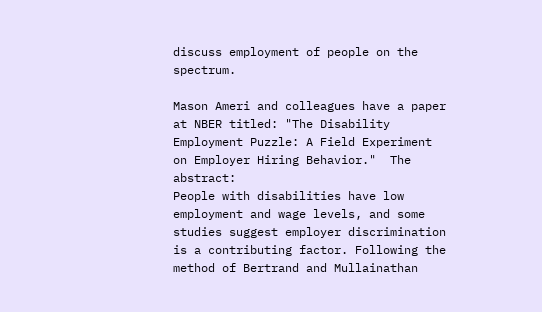discuss employment of people on the spectrum.

Mason Ameri and colleagues have a paper at NBER titled: "The Disability Employment Puzzle: A Field Experiment on Employer Hiring Behavior."  The abstract:
People with disabilities have low employment and wage levels, and some studies suggest employer discrimination is a contributing factor. Following the method of Bertrand and Mullainathan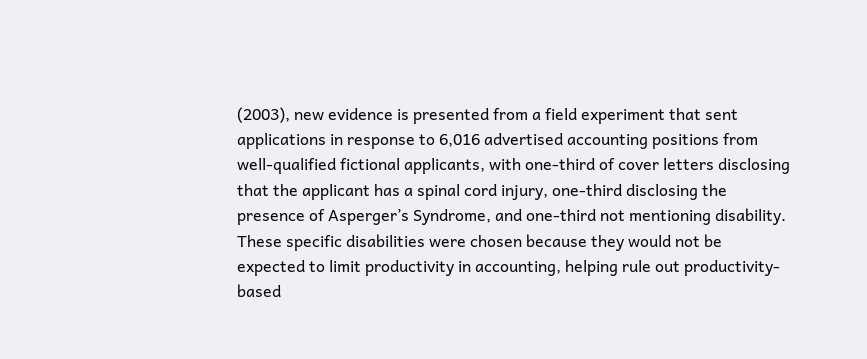(2003), new evidence is presented from a field experiment that sent applications in response to 6,016 advertised accounting positions from well-qualified fictional applicants, with one-third of cover letters disclosing that the applicant has a spinal cord injury, one-third disclosing the presence of Asperger’s Syndrome, and one-third not mentioning disability. These specific disabilities were chosen because they would not be expected to limit productivity in accounting, helping rule out productivity-based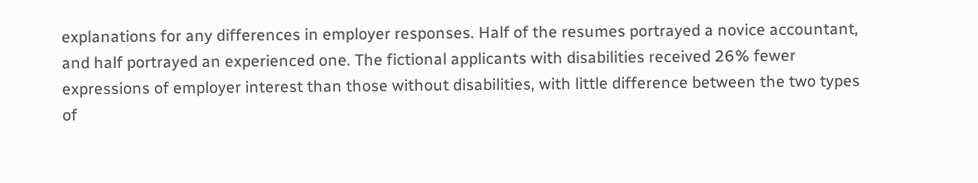explanations for any differences in employer responses. Half of the resumes portrayed a novice accountant, and half portrayed an experienced one. The fictional applicants with disabilities received 26% fewer expressions of employer interest than those without disabilities, with little difference between the two types of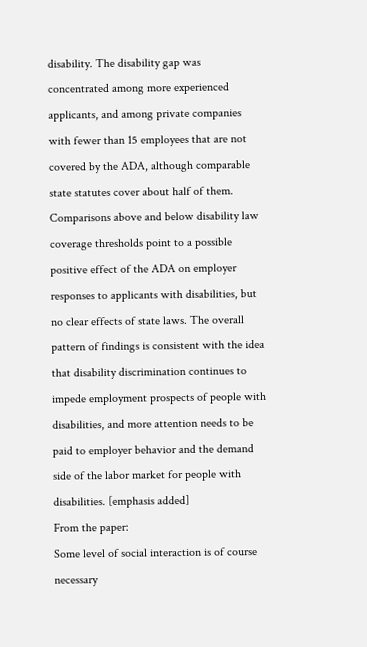disability. The disability gap was concentrated among more experienced applicants, and among private companies with fewer than 15 employees that are not covered by the ADA, although comparable state statutes cover about half of them. Comparisons above and below disability law coverage thresholds point to a possible positive effect of the ADA on employer responses to applicants with disabilities, but no clear effects of state laws. The overall pattern of findings is consistent with the idea that disability discrimination continues to impede employment prospects of people with disabilities, and more attention needs to be paid to employer behavior and the demand side of the labor market for people with disabilities. [emphasis added]
From the paper:
Some level of social interaction is of course necessary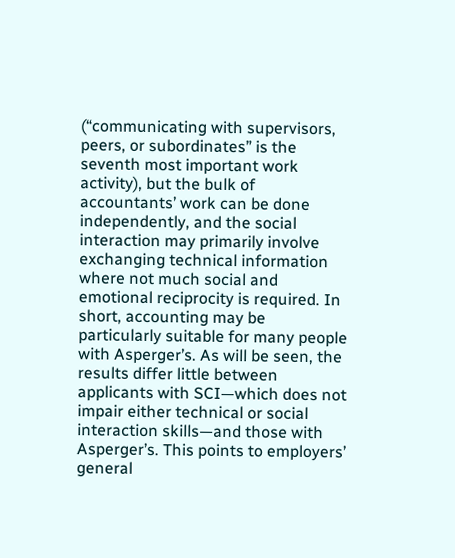(“communicating with supervisors, peers, or subordinates” is the seventh most important work activity), but the bulk of accountants’ work can be done independently, and the social interaction may primarily involve exchanging technical information where not much social and emotional reciprocity is required. In short, accounting may be particularly suitable for many people with Asperger’s. As will be seen, the results differ little between applicants with SCI—which does not impair either technical or social interaction skills—and those with Asperger’s. This points to employers’ general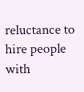reluctance to hire people with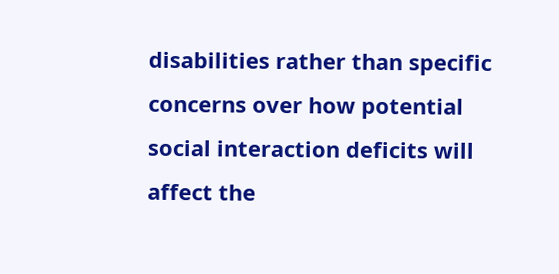disabilities rather than specific concerns over how potential social interaction deficits will affect the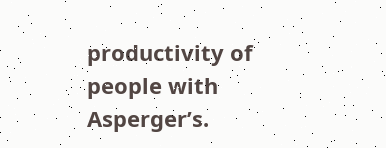productivity of people with Asperger’s.